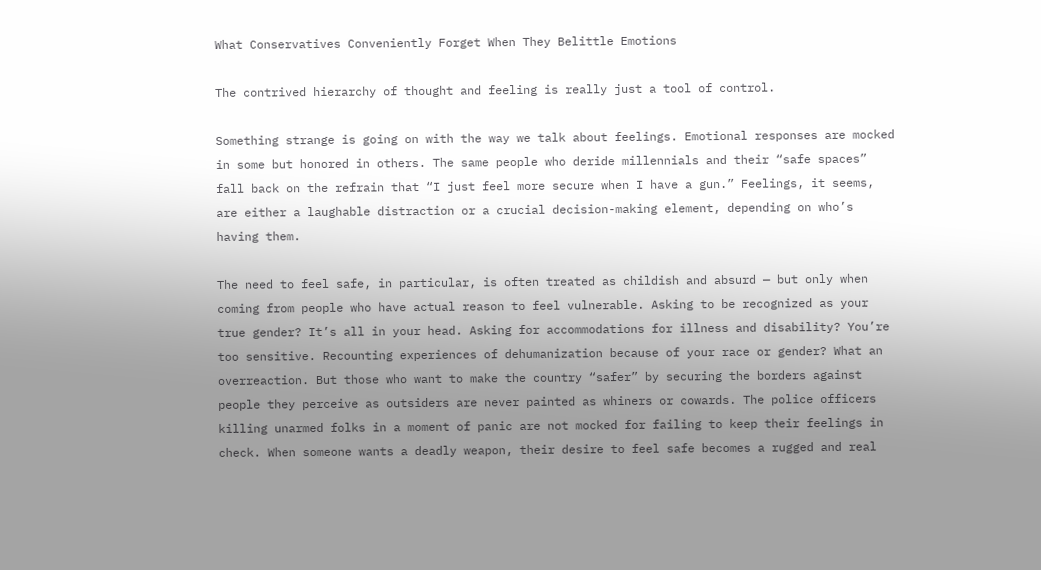What Conservatives Conveniently Forget When They Belittle Emotions

The contrived hierarchy of thought and feeling is really just a tool of control.

Something strange is going on with the way we talk about feelings. Emotional responses are mocked in some but honored in others. The same people who deride millennials and their “safe spaces” fall back on the refrain that “I just feel more secure when I have a gun.” Feelings, it seems, are either a laughable distraction or a crucial decision-making element, depending on who’s having them.

The need to feel safe, in particular, is often treated as childish and absurd — but only when coming from people who have actual reason to feel vulnerable. Asking to be recognized as your true gender? It’s all in your head. Asking for accommodations for illness and disability? You’re too sensitive. Recounting experiences of dehumanization because of your race or gender? What an overreaction. But those who want to make the country “safer” by securing the borders against people they perceive as outsiders are never painted as whiners or cowards. The police officers killing unarmed folks in a moment of panic are not mocked for failing to keep their feelings in check. When someone wants a deadly weapon, their desire to feel safe becomes a rugged and real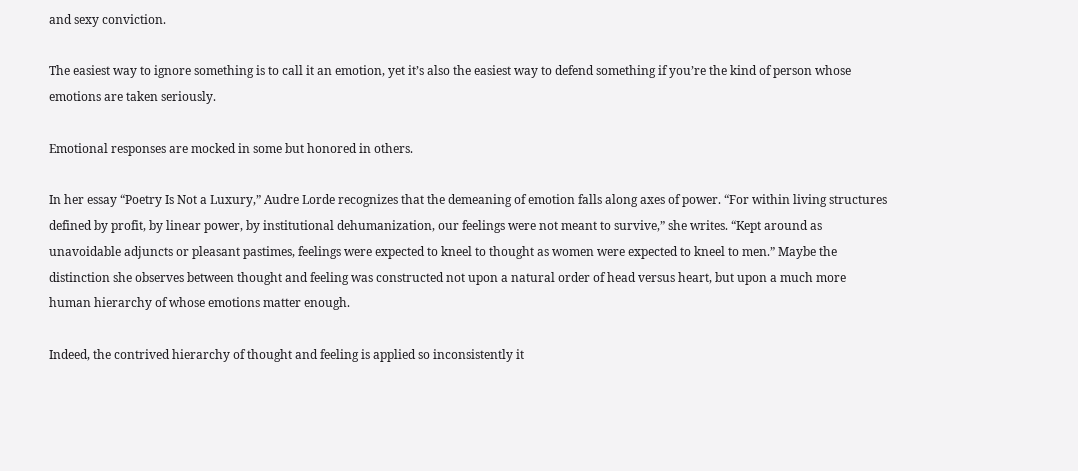and sexy conviction.

The easiest way to ignore something is to call it an emotion, yet it’s also the easiest way to defend something if you’re the kind of person whose emotions are taken seriously.

Emotional responses are mocked in some but honored in others.

In her essay “Poetry Is Not a Luxury,” Audre Lorde recognizes that the demeaning of emotion falls along axes of power. “For within living structures defined by profit, by linear power, by institutional dehumanization, our feelings were not meant to survive,” she writes. “Kept around as unavoidable adjuncts or pleasant pastimes, feelings were expected to kneel to thought as women were expected to kneel to men.” Maybe the distinction she observes between thought and feeling was constructed not upon a natural order of head versus heart, but upon a much more human hierarchy of whose emotions matter enough.

Indeed, the contrived hierarchy of thought and feeling is applied so inconsistently it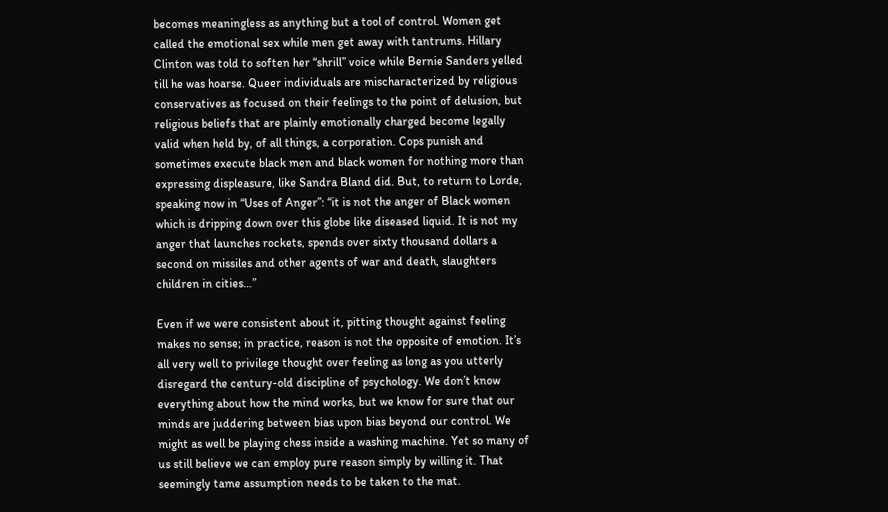becomes meaningless as anything but a tool of control. Women get called the emotional sex while men get away with tantrums. Hillary Clinton was told to soften her “shrill” voice while Bernie Sanders yelled till he was hoarse. Queer individuals are mischaracterized by religious conservatives as focused on their feelings to the point of delusion, but religious beliefs that are plainly emotionally charged become legally valid when held by, of all things, a corporation. Cops punish and sometimes execute black men and black women for nothing more than expressing displeasure, like Sandra Bland did. But, to return to Lorde, speaking now in “Uses of Anger”: “it is not the anger of Black women which is dripping down over this globe like diseased liquid. It is not my anger that launches rockets, spends over sixty thousand dollars a second on missiles and other agents of war and death, slaughters children in cities…”

Even if we were consistent about it, pitting thought against feeling makes no sense; in practice, reason is not the opposite of emotion. It’s all very well to privilege thought over feeling as long as you utterly disregard the century-old discipline of psychology. We don’t know everything about how the mind works, but we know for sure that our minds are juddering between bias upon bias beyond our control. We might as well be playing chess inside a washing machine. Yet so many of us still believe we can employ pure reason simply by willing it. That seemingly tame assumption needs to be taken to the mat.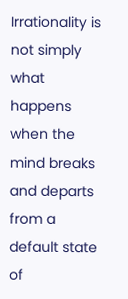Irrationality is not simply what happens when the mind breaks and departs from a default state of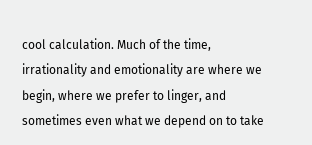cool calculation. Much of the time, irrationality and emotionality are where we begin, where we prefer to linger, and sometimes even what we depend on to take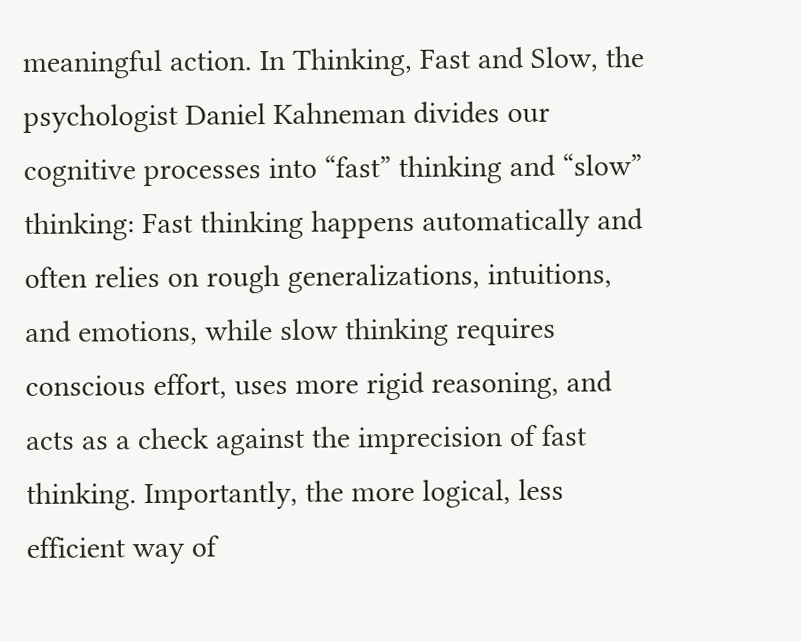meaningful action. In Thinking, Fast and Slow, the psychologist Daniel Kahneman divides our cognitive processes into “fast” thinking and “slow” thinking: Fast thinking happens automatically and often relies on rough generalizations, intuitions, and emotions, while slow thinking requires conscious effort, uses more rigid reasoning, and acts as a check against the imprecision of fast thinking. Importantly, the more logical, less efficient way of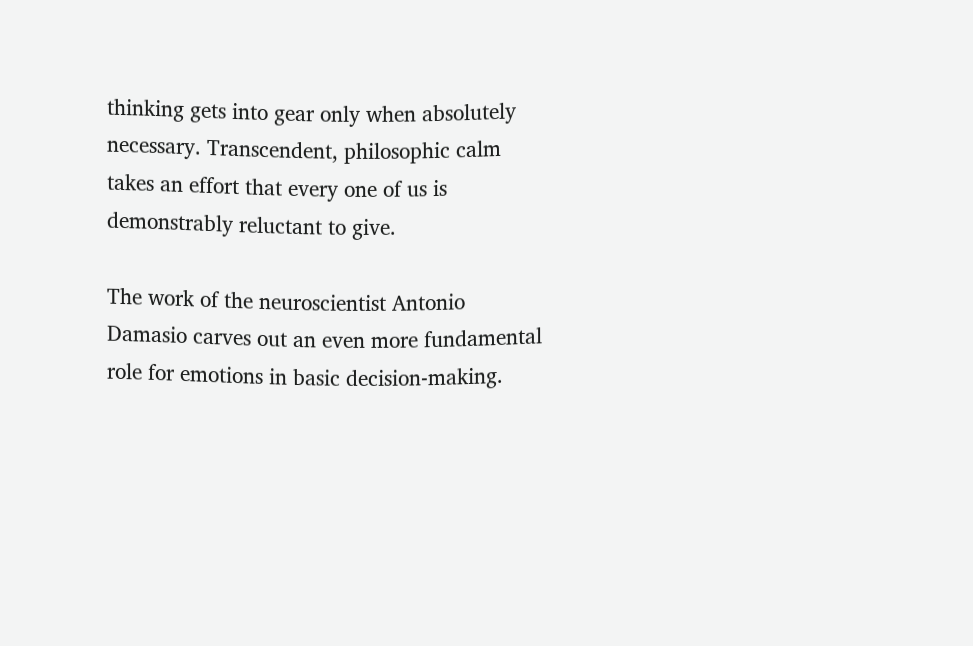thinking gets into gear only when absolutely necessary. Transcendent, philosophic calm takes an effort that every one of us is demonstrably reluctant to give.

The work of the neuroscientist Antonio Damasio carves out an even more fundamental role for emotions in basic decision-making.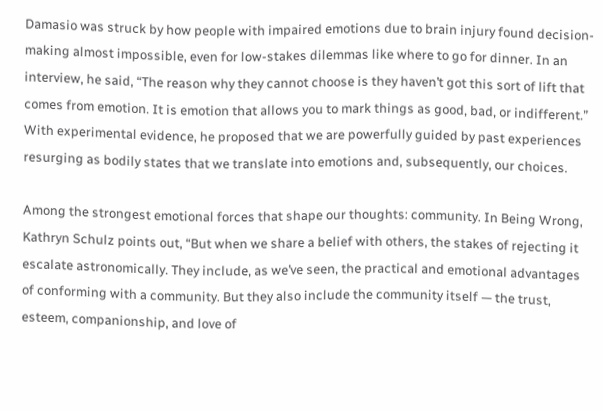Damasio was struck by how people with impaired emotions due to brain injury found decision-making almost impossible, even for low-stakes dilemmas like where to go for dinner. In an interview, he said, “The reason why they cannot choose is they haven’t got this sort of lift that comes from emotion. It is emotion that allows you to mark things as good, bad, or indifferent.” With experimental evidence, he proposed that we are powerfully guided by past experiences resurging as bodily states that we translate into emotions and, subsequently, our choices.

Among the strongest emotional forces that shape our thoughts: community. In Being Wrong, Kathryn Schulz points out, “But when we share a belief with others, the stakes of rejecting it escalate astronomically. They include, as we’ve seen, the practical and emotional advantages of conforming with a community. But they also include the community itself — the trust, esteem, companionship, and love of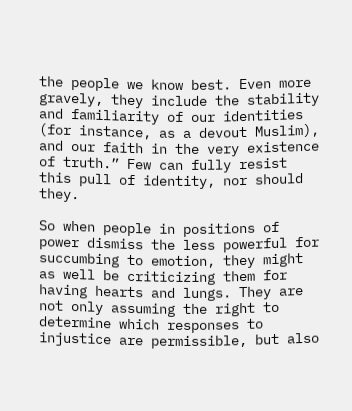the people we know best. Even more gravely, they include the stability and familiarity of our identities (for instance, as a devout Muslim), and our faith in the very existence of truth.” Few can fully resist this pull of identity, nor should they.

So when people in positions of power dismiss the less powerful for succumbing to emotion, they might as well be criticizing them for having hearts and lungs. They are not only assuming the right to determine which responses to injustice are permissible, but also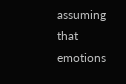assuming that emotions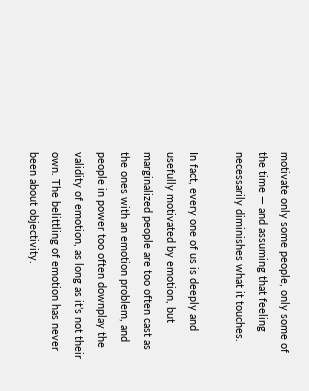motivate only some people, only some of the time — and assuming that feeling necessarily diminishes what it touches.

In fact, every one of us is deeply and usefully motivated by emotion, but marginalized people are too often cast as the ones with an emotion problem, and people in power too often downplay the validity of emotion, as long as it’s not their own. The belittling of emotion has never been about objectivity.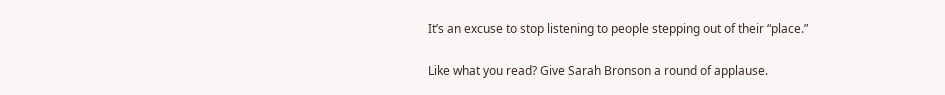It’s an excuse to stop listening to people stepping out of their “place.”

Like what you read? Give Sarah Bronson a round of applause.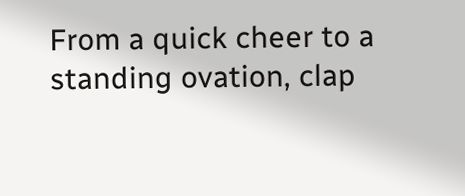From a quick cheer to a standing ovation, clap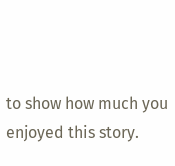to show how much you enjoyed this story.